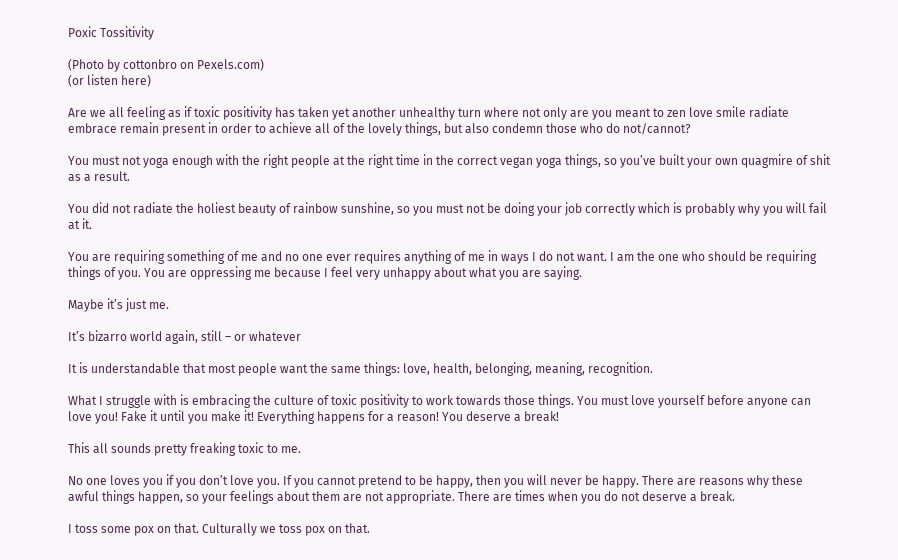Poxic Tossitivity

(Photo by cottonbro on Pexels.com)
(or listen here)

Are we all feeling as if toxic positivity has taken yet another unhealthy turn where not only are you meant to zen love smile radiate embrace remain present in order to achieve all of the lovely things, but also condemn those who do not/cannot?

You must not yoga enough with the right people at the right time in the correct vegan yoga things, so you’ve built your own quagmire of shit as a result.

You did not radiate the holiest beauty of rainbow sunshine, so you must not be doing your job correctly which is probably why you will fail at it.

You are requiring something of me and no one ever requires anything of me in ways I do not want. I am the one who should be requiring things of you. You are oppressing me because I feel very unhappy about what you are saying.

Maybe it’s just me.

It’s bizarro world again, still – or whatever

It is understandable that most people want the same things: love, health, belonging, meaning, recognition.

What I struggle with is embracing the culture of toxic positivity to work towards those things. You must love yourself before anyone can love you! Fake it until you make it! Everything happens for a reason! You deserve a break!

This all sounds pretty freaking toxic to me.

No one loves you if you don’t love you. If you cannot pretend to be happy, then you will never be happy. There are reasons why these awful things happen, so your feelings about them are not appropriate. There are times when you do not deserve a break.

I toss some pox on that. Culturally we toss pox on that.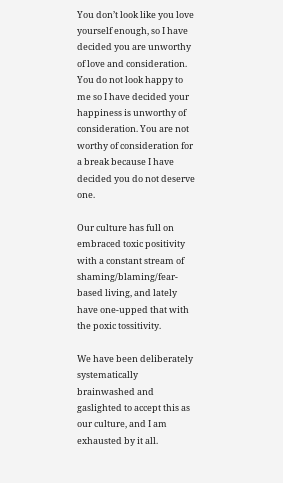You don’t look like you love yourself enough, so I have decided you are unworthy of love and consideration. You do not look happy to me so I have decided your happiness is unworthy of consideration. You are not worthy of consideration for a break because I have decided you do not deserve one.

Our culture has full on embraced toxic positivity with a constant stream of shaming/blaming/fear-based living, and lately have one-upped that with the poxic tossitivity.

We have been deliberately systematically brainwashed and gaslighted to accept this as our culture, and I am exhausted by it all.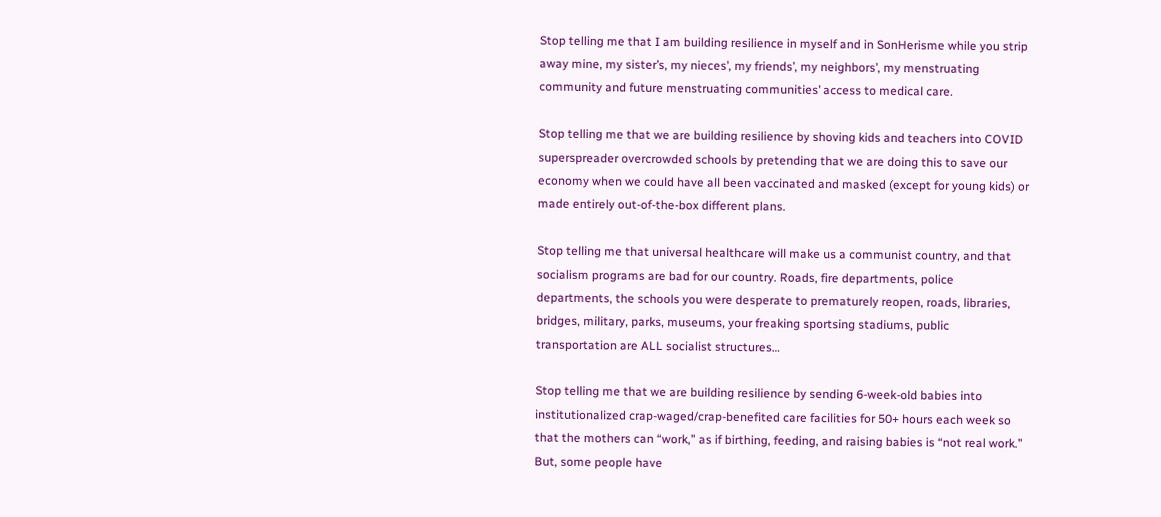Stop telling me that I am building resilience in myself and in SonHerisme while you strip away mine, my sister’s, my nieces’, my friends’, my neighbors’, my menstruating community and future menstruating communities’ access to medical care.

Stop telling me that we are building resilience by shoving kids and teachers into COVID superspreader overcrowded schools by pretending that we are doing this to save our economy when we could have all been vaccinated and masked (except for young kids) or made entirely out-of-the-box different plans.

Stop telling me that universal healthcare will make us a communist country, and that socialism programs are bad for our country. Roads, fire departments, police departments, the schools you were desperate to prematurely reopen, roads, libraries, bridges, military, parks, museums, your freaking sportsing stadiums, public transportation are ALL socialist structures…

Stop telling me that we are building resilience by sending 6-week-old babies into institutionalized crap-waged/crap-benefited care facilities for 50+ hours each week so that the mothers can “work,” as if birthing, feeding, and raising babies is “not real work.” But, some people have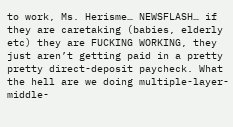to work, Ms. Herisme… NEWSFLASH… if they are caretaking (babies, elderly etc) they are FUCKING WORKING, they just aren’t getting paid in a pretty pretty direct-deposit paycheck. What the hell are we doing multiple-layer-middle-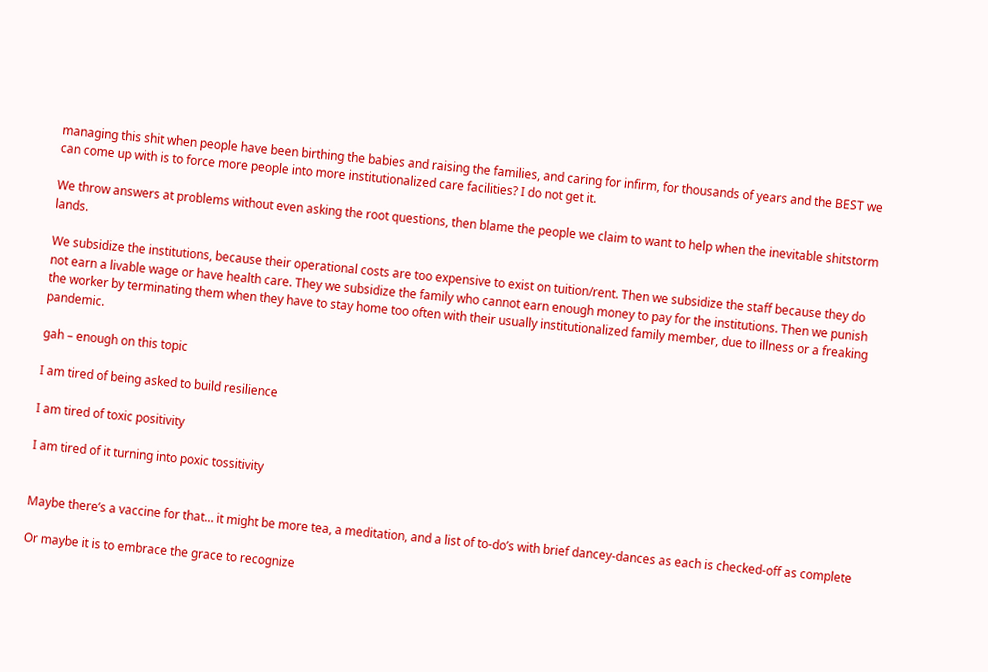managing this shit when people have been birthing the babies and raising the families, and caring for infirm, for thousands of years and the BEST we can come up with is to force more people into more institutionalized care facilities? I do not get it.

We throw answers at problems without even asking the root questions, then blame the people we claim to want to help when the inevitable shitstorm lands.

We subsidize the institutions, because their operational costs are too expensive to exist on tuition/rent. Then we subsidize the staff because they do not earn a livable wage or have health care. They we subsidize the family who cannot earn enough money to pay for the institutions. Then we punish the worker by terminating them when they have to stay home too often with their usually institutionalized family member, due to illness or a freaking pandemic.

gah – enough on this topic

I am tired of being asked to build resilience

I am tired of toxic positivity

I am tired of it turning into poxic tossitivity


Maybe there’s a vaccine for that… it might be more tea, a meditation, and a list of to-do’s with brief dancey-dances as each is checked-off as complete

Or maybe it is to embrace the grace to recognize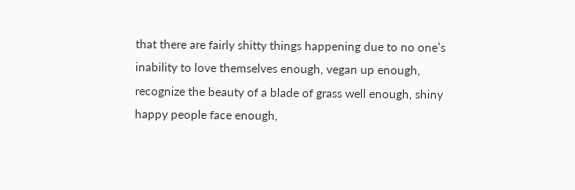that there are fairly shitty things happening due to no one’s inability to love themselves enough, vegan up enough, recognize the beauty of a blade of grass well enough, shiny happy people face enough,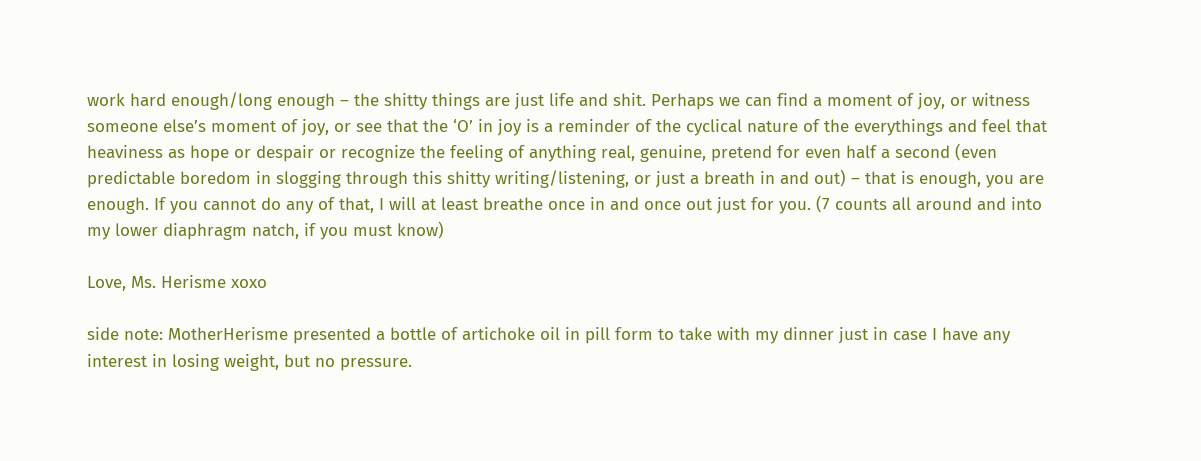work hard enough/long enough – the shitty things are just life and shit. Perhaps we can find a moment of joy, or witness someone else’s moment of joy, or see that the ‘O’ in joy is a reminder of the cyclical nature of the everythings and feel that heaviness as hope or despair or recognize the feeling of anything real, genuine, pretend for even half a second (even predictable boredom in slogging through this shitty writing/listening, or just a breath in and out) – that is enough, you are enough. If you cannot do any of that, I will at least breathe once in and once out just for you. (7 counts all around and into my lower diaphragm natch, if you must know)

Love, Ms. Herisme xoxo

side note: MotherHerisme presented a bottle of artichoke oil in pill form to take with my dinner just in case I have any interest in losing weight, but no pressure.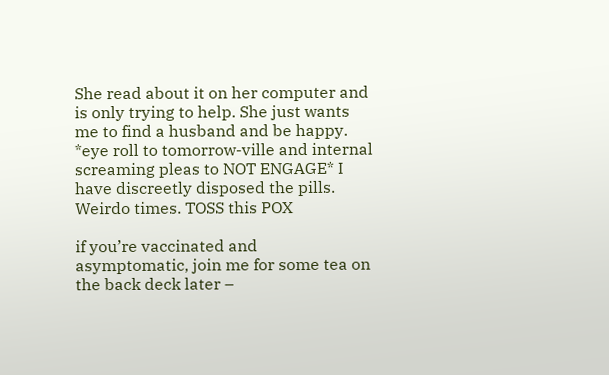She read about it on her computer and is only trying to help. She just wants me to find a husband and be happy. *eye roll to tomorrow-ville and internal screaming pleas to NOT ENGAGE* I have discreetly disposed the pills. Weirdo times. TOSS this POX

if you’re vaccinated and asymptomatic, join me for some tea on the back deck later –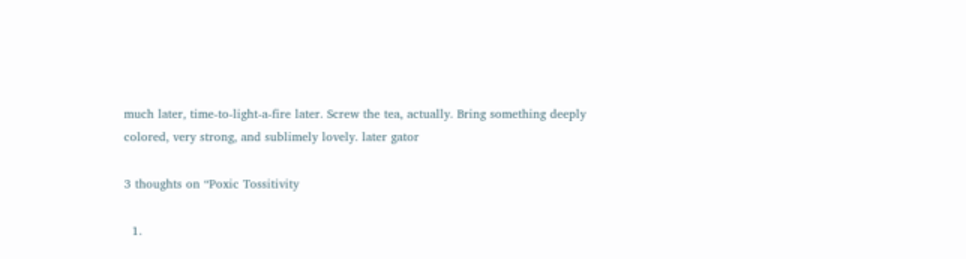much later, time-to-light-a-fire later. Screw the tea, actually. Bring something deeply colored, very strong, and sublimely lovely. later gator

3 thoughts on “Poxic Tossitivity

  1.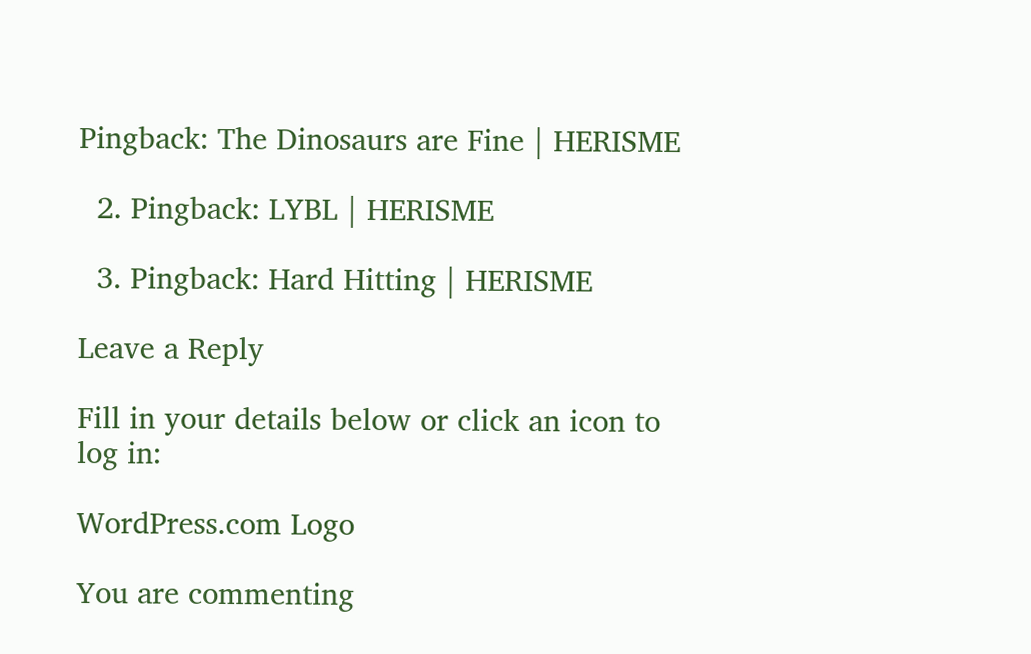Pingback: The Dinosaurs are Fine | HERISME

  2. Pingback: LYBL | HERISME

  3. Pingback: Hard Hitting | HERISME

Leave a Reply

Fill in your details below or click an icon to log in:

WordPress.com Logo

You are commenting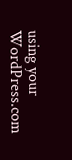using your WordPress.com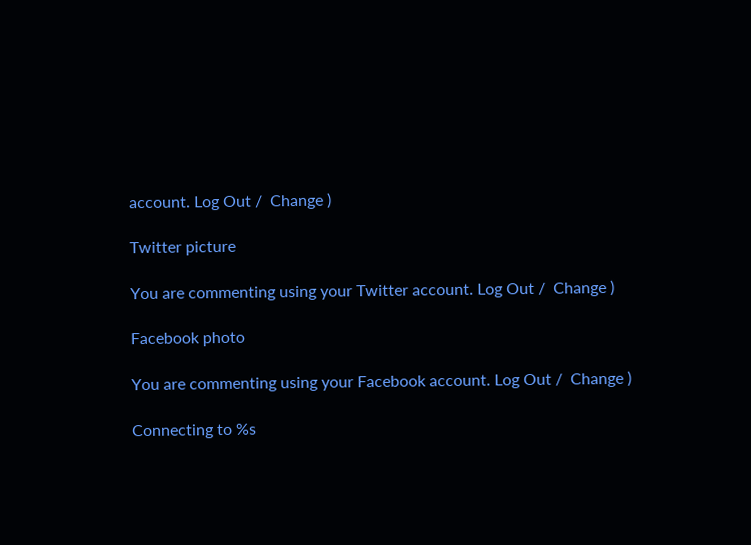account. Log Out /  Change )

Twitter picture

You are commenting using your Twitter account. Log Out /  Change )

Facebook photo

You are commenting using your Facebook account. Log Out /  Change )

Connecting to %s